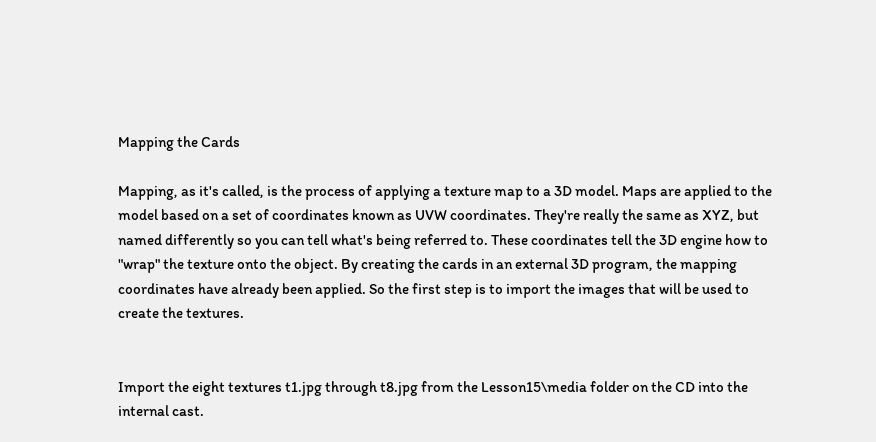Mapping the Cards

Mapping, as it's called, is the process of applying a texture map to a 3D model. Maps are applied to the model based on a set of coordinates known as UVW coordinates. They're really the same as XYZ, but named differently so you can tell what's being referred to. These coordinates tell the 3D engine how to "wrap" the texture onto the object. By creating the cards in an external 3D program, the mapping coordinates have already been applied. So the first step is to import the images that will be used to create the textures.


Import the eight textures t1.jpg through t8.jpg from the Lesson15\media folder on the CD into the internal cast.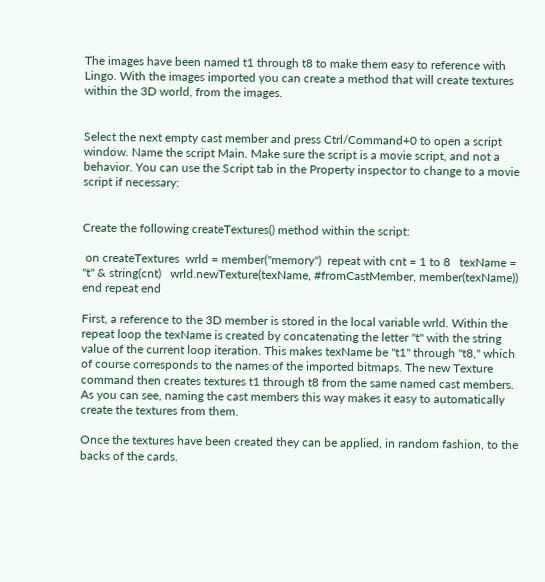The images have been named t1 through t8 to make them easy to reference with Lingo. With the images imported you can create a method that will create textures within the 3D world, from the images.


Select the next empty cast member and press Ctrl/Command+0 to open a script window. Name the script Main. Make sure the script is a movie script, and not a behavior. You can use the Script tab in the Property inspector to change to a movie script if necessary:


Create the following createTextures() method within the script:

 on createTextures  wrld = member("memory")  repeat with cnt = 1 to 8   texName = "t" & string(cnt)   wrld.newTexture(texName, #fromCastMember, member(texName))  end repeat end

First, a reference to the 3D member is stored in the local variable wrld. Within the repeat loop the texName is created by concatenating the letter "t" with the string value of the current loop iteration. This makes texName be "t1" through "t8," which of course corresponds to the names of the imported bitmaps. The new Texture command then creates textures t1 through t8 from the same named cast members. As you can see, naming the cast members this way makes it easy to automatically create the textures from them.

Once the textures have been created they can be applied, in random fashion, to the backs of the cards.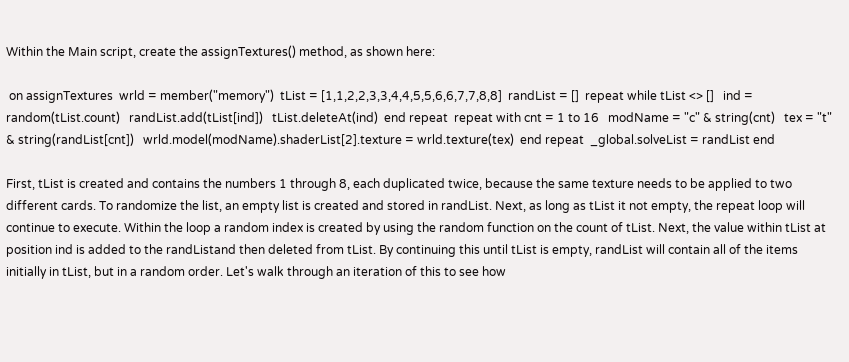Within the Main script, create the assignTextures() method, as shown here:

 on assignTextures  wrld = member("memory")  tList = [1,1,2,2,3,3,4,4,5,5,6,6,7,7,8,8]  randList = []  repeat while tList <> []   ind = random(tList.count)   randList.add(tList[ind])   tList.deleteAt(ind)  end repeat  repeat with cnt = 1 to 16   modName = "c" & string(cnt)   tex = "t" & string(randList[cnt])   wrld.model(modName).shaderList[2].texture = wrld.texture(tex)  end repeat  _global.solveList = randList end

First, tList is created and contains the numbers 1 through 8, each duplicated twice, because the same texture needs to be applied to two different cards. To randomize the list, an empty list is created and stored in randList. Next, as long as tList it not empty, the repeat loop will continue to execute. Within the loop a random index is created by using the random function on the count of tList. Next, the value within tList at position ind is added to the randListand then deleted from tList. By continuing this until tList is empty, randList will contain all of the items initially in tList, but in a random order. Let's walk through an iteration of this to see how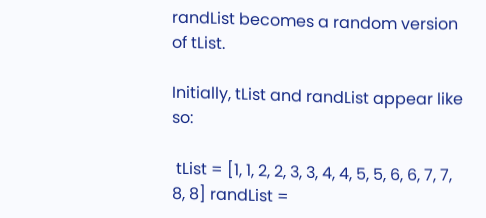randList becomes a random version of tList.

Initially, tList and randList appear like so:

 tList = [1, 1, 2, 2, 3, 3, 4, 4, 5, 5, 6, 6, 7, 7, 8, 8] randList =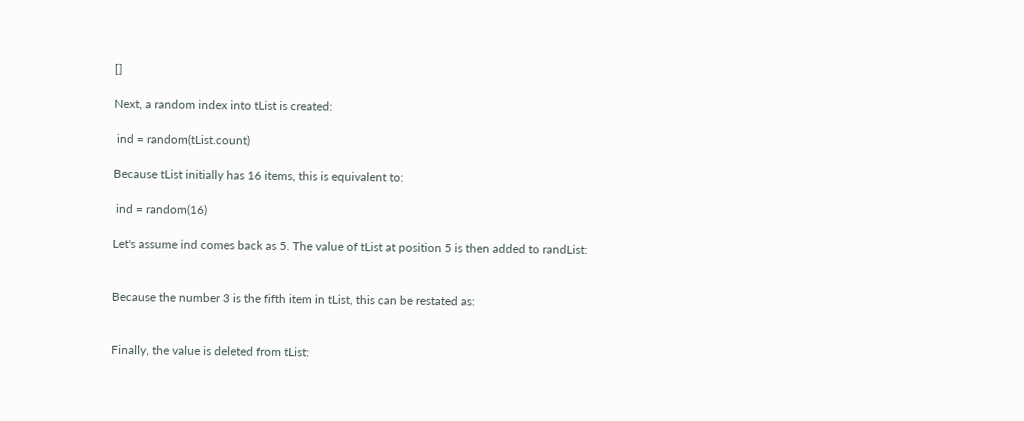[]

Next, a random index into tList is created:

 ind = random(tList.count)

Because tList initially has 16 items, this is equivalent to:

 ind = random(16)

Let's assume ind comes back as 5. The value of tList at position 5 is then added to randList:


Because the number 3 is the fifth item in tList, this can be restated as:


Finally, the value is deleted from tList: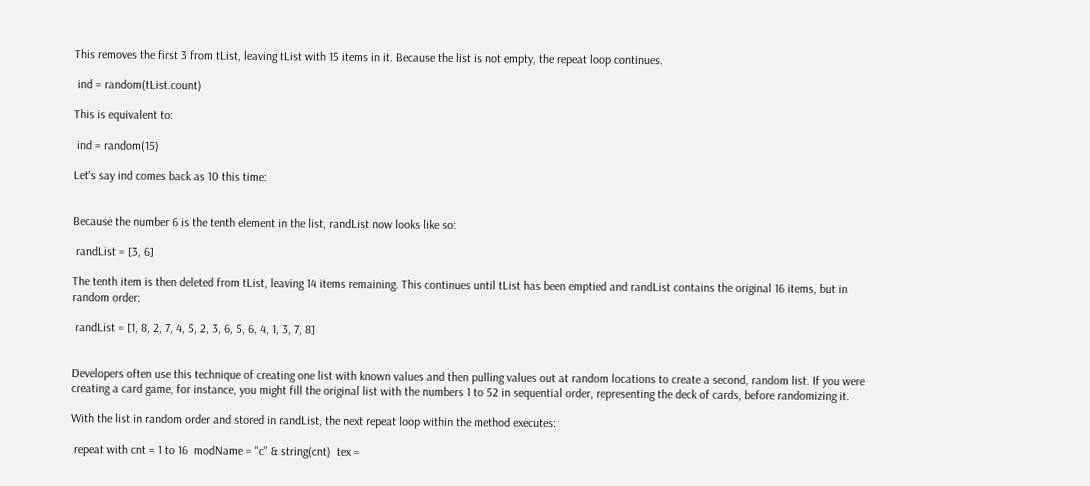This removes the first 3 from tList, leaving tList with 15 items in it. Because the list is not empty, the repeat loop continues.

 ind = random(tList.count)

This is equivalent to:

 ind = random(15)

Let's say ind comes back as 10 this time:


Because the number 6 is the tenth element in the list, randList now looks like so:

 randList = [3, 6]

The tenth item is then deleted from tList, leaving 14 items remaining. This continues until tList has been emptied and randList contains the original 16 items, but in random order:

 randList = [1, 8, 2, 7, 4, 5, 2, 3, 6, 5, 6, 4, 1, 3, 7, 8]


Developers often use this technique of creating one list with known values and then pulling values out at random locations to create a second, random list. If you were creating a card game, for instance, you might fill the original list with the numbers 1 to 52 in sequential order, representing the deck of cards, before randomizing it.

With the list in random order and stored in randList, the next repeat loop within the method executes:

 repeat with cnt = 1 to 16  modName = "c" & string(cnt)  tex =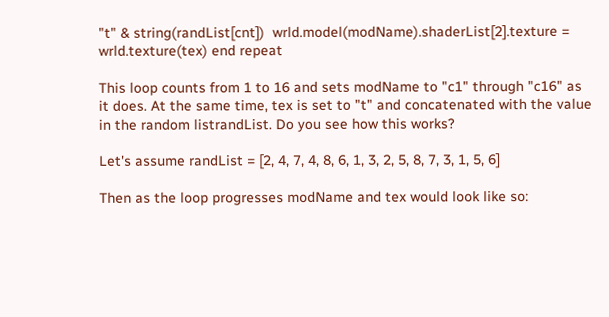"t" & string(randList[cnt])  wrld.model(modName).shaderList[2].texture = wrld.texture(tex) end repeat

This loop counts from 1 to 16 and sets modName to "c1" through "c16" as it does. At the same time, tex is set to "t" and concatenated with the value in the random listrandList. Do you see how this works?

Let's assume randList = [2, 4, 7, 4, 8, 6, 1, 3, 2, 5, 8, 7, 3, 1, 5, 6]

Then as the loop progresses modName and tex would look like so: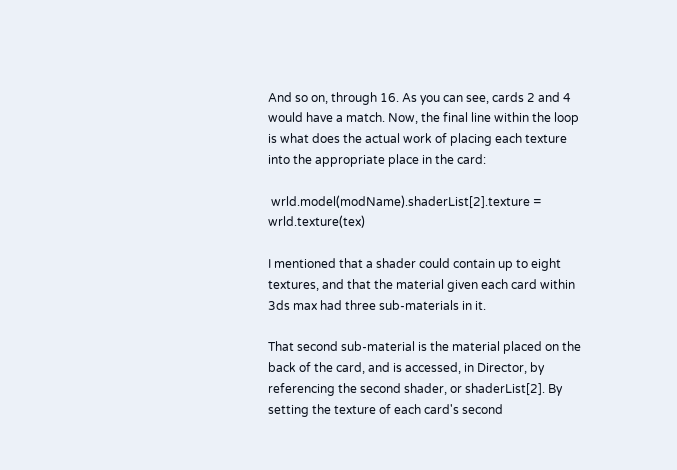And so on, through 16. As you can see, cards 2 and 4 would have a match. Now, the final line within the loop is what does the actual work of placing each texture into the appropriate place in the card:

 wrld.model(modName).shaderList[2].texture = wrld.texture(tex)

I mentioned that a shader could contain up to eight textures, and that the material given each card within 3ds max had three sub-materials in it.

That second sub-material is the material placed on the back of the card, and is accessed, in Director, by referencing the second shader, or shaderList[2]. By setting the texture of each card's second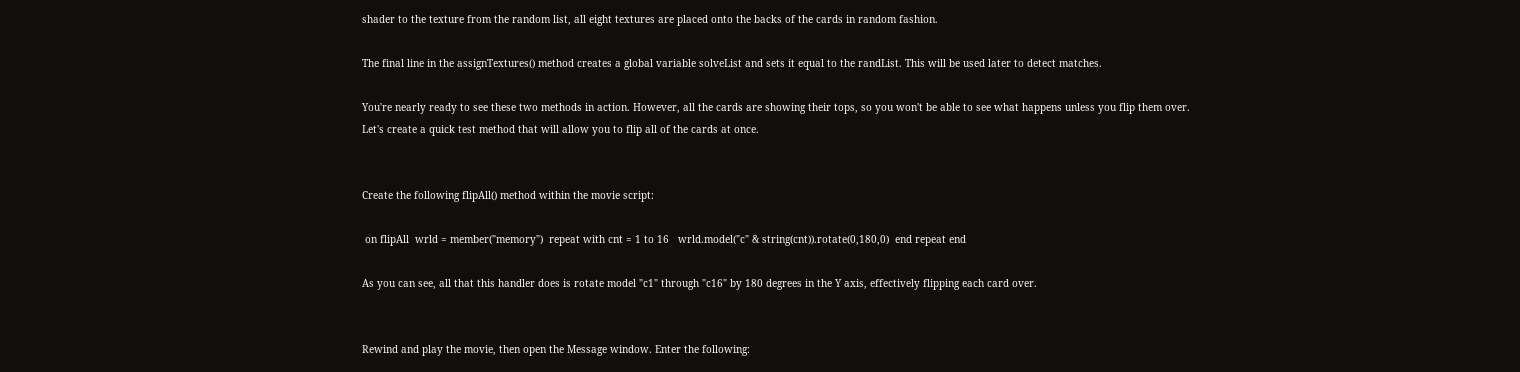shader to the texture from the random list, all eight textures are placed onto the backs of the cards in random fashion.

The final line in the assignTextures() method creates a global variable solveList and sets it equal to the randList. This will be used later to detect matches.

You're nearly ready to see these two methods in action. However, all the cards are showing their tops, so you won't be able to see what happens unless you flip them over. Let's create a quick test method that will allow you to flip all of the cards at once.


Create the following flipAll() method within the movie script:

 on flipAll  wrld = member("memory")  repeat with cnt = 1 to 16   wrld.model("c" & string(cnt)).rotate(0,180,0)  end repeat end

As you can see, all that this handler does is rotate model "c1" through "c16" by 180 degrees in the Y axis, effectively flipping each card over.


Rewind and play the movie, then open the Message window. Enter the following: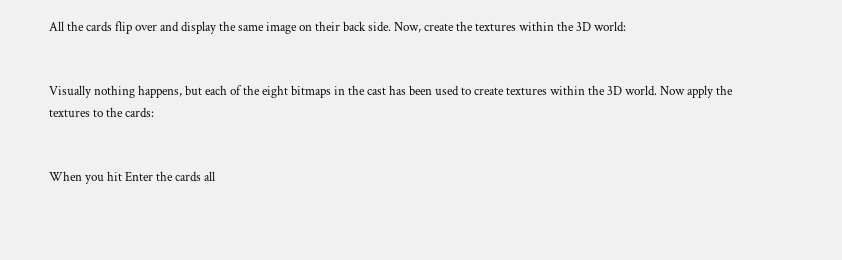All the cards flip over and display the same image on their back side. Now, create the textures within the 3D world:


Visually nothing happens, but each of the eight bitmaps in the cast has been used to create textures within the 3D world. Now apply the textures to the cards:


When you hit Enter the cards all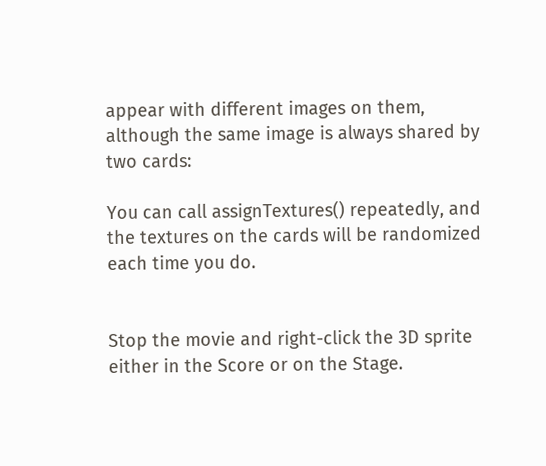appear with different images on them, although the same image is always shared by two cards:

You can call assignTextures() repeatedly, and the textures on the cards will be randomized each time you do.


Stop the movie and right-click the 3D sprite either in the Score or on the Stage.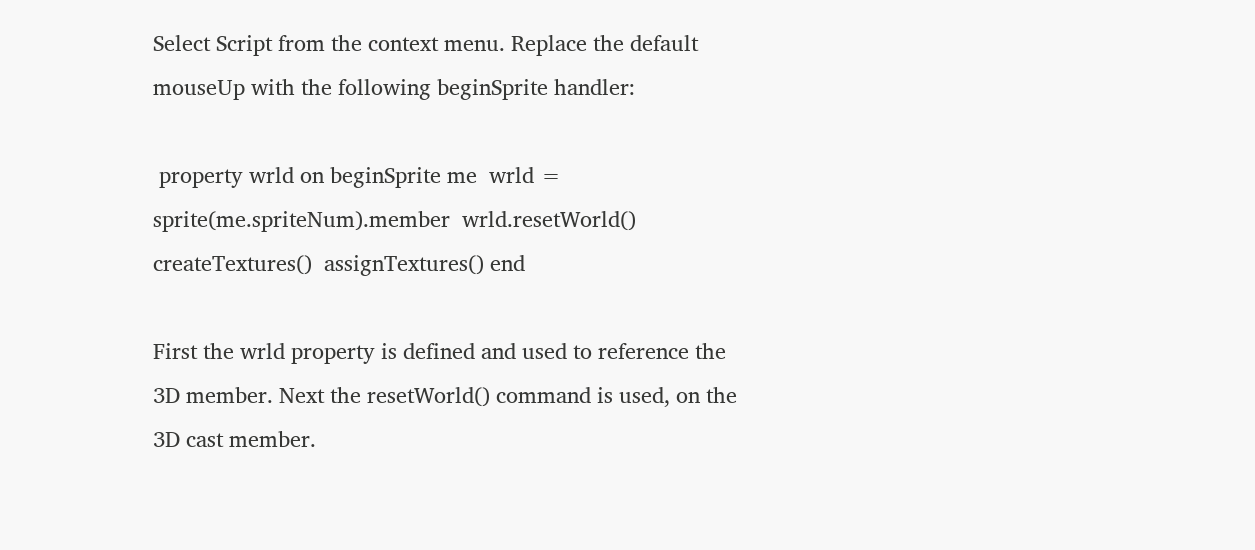Select Script from the context menu. Replace the default mouseUp with the following beginSprite handler:

 property wrld on beginSprite me  wrld = sprite(me.spriteNum).member  wrld.resetWorld()  createTextures()  assignTextures() end

First the wrld property is defined and used to reference the 3D member. Next the resetWorld() command is used, on the 3D cast member.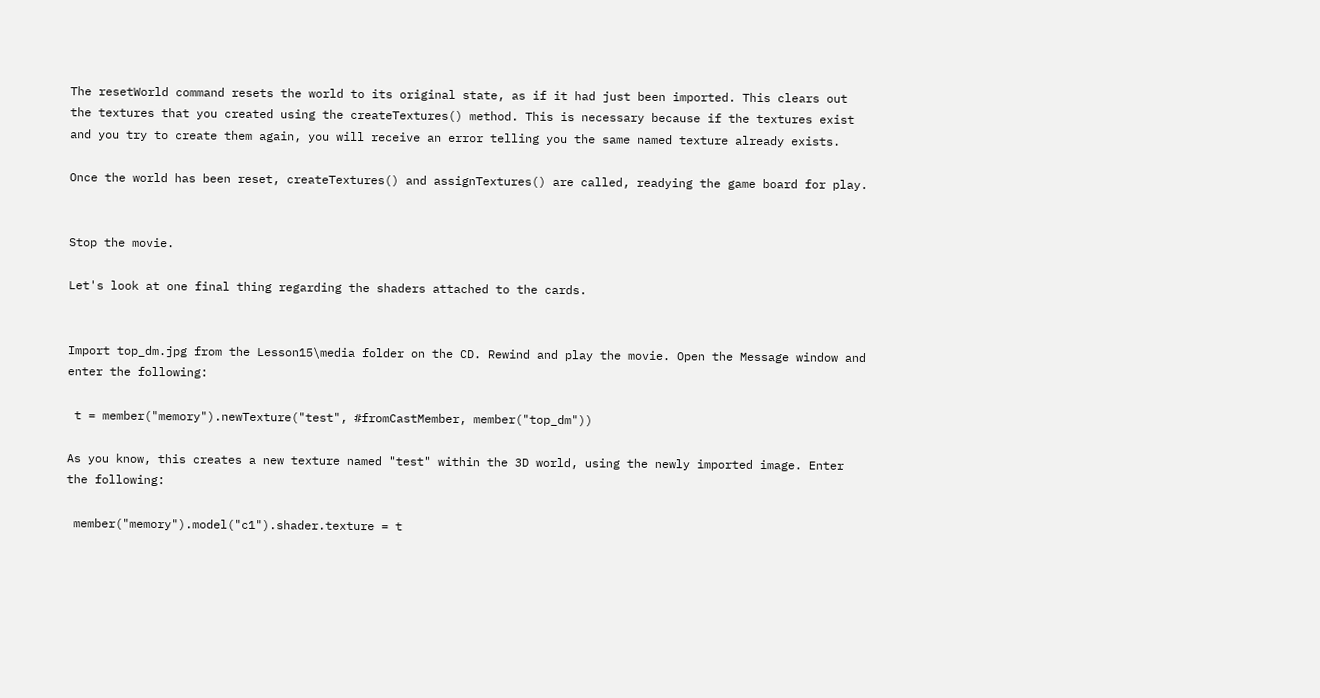The resetWorld command resets the world to its original state, as if it had just been imported. This clears out the textures that you created using the createTextures() method. This is necessary because if the textures exist and you try to create them again, you will receive an error telling you the same named texture already exists.

Once the world has been reset, createTextures() and assignTextures() are called, readying the game board for play.


Stop the movie.

Let's look at one final thing regarding the shaders attached to the cards.


Import top_dm.jpg from the Lesson15\media folder on the CD. Rewind and play the movie. Open the Message window and enter the following:

 t = member("memory").newTexture("test", #fromCastMember, member("top_dm"))

As you know, this creates a new texture named "test" within the 3D world, using the newly imported image. Enter the following:

 member("memory").model("c1").shader.texture = t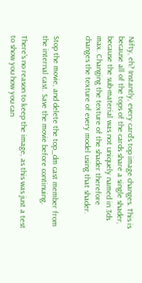Nifty, eh? Instantly, every card's top image changes. This is because all of the tops of the cards share a single shader, because the sub-material was not uniquely named in 3ds max. Changing the texture of the shader therefore changes the texture of every model using that shader.


Stop the movie, and delete the top_dm cast member from the internal cast. Save the movie before continuing.

There's no reason to keep the image, as this was just a test to show you how you can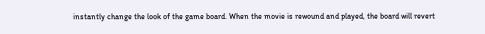instantly change the look of the game board. When the movie is rewound and played, the board will revert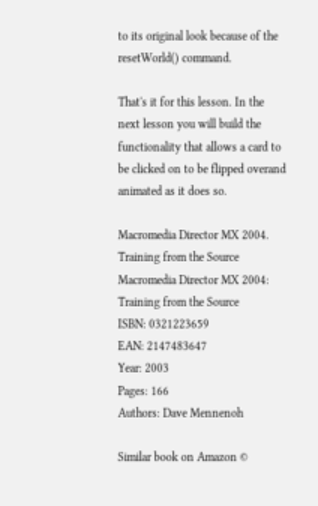to its original look because of the resetWorld() command.

That's it for this lesson. In the next lesson you will build the functionality that allows a card to be clicked on to be flipped overand animated as it does so.

Macromedia Director MX 2004. Training from the Source
Macromedia Director MX 2004: Training from the Source
ISBN: 0321223659
EAN: 2147483647
Year: 2003
Pages: 166
Authors: Dave Mennenoh

Similar book on Amazon ©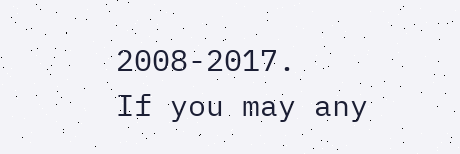2008-2017.
If you may any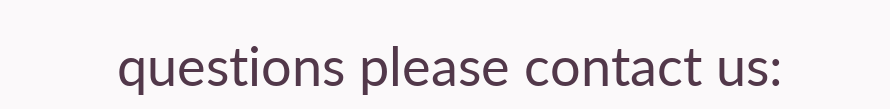questions please contact us: